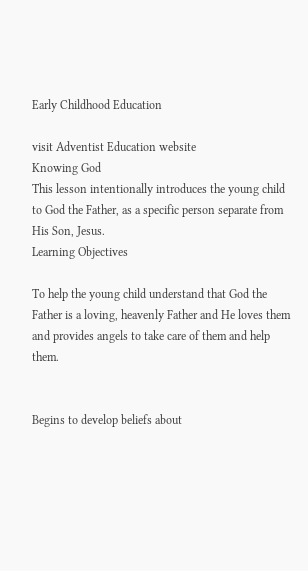Early Childhood Education

visit Adventist Education website
Knowing God
This lesson intentionally introduces the young child to God the Father, as a specific person separate from His Son, Jesus.
Learning Objectives

To help the young child understand that God the Father is a loving, heavenly Father and He loves them and provides angels to take care of them and help them.


Begins to develop beliefs about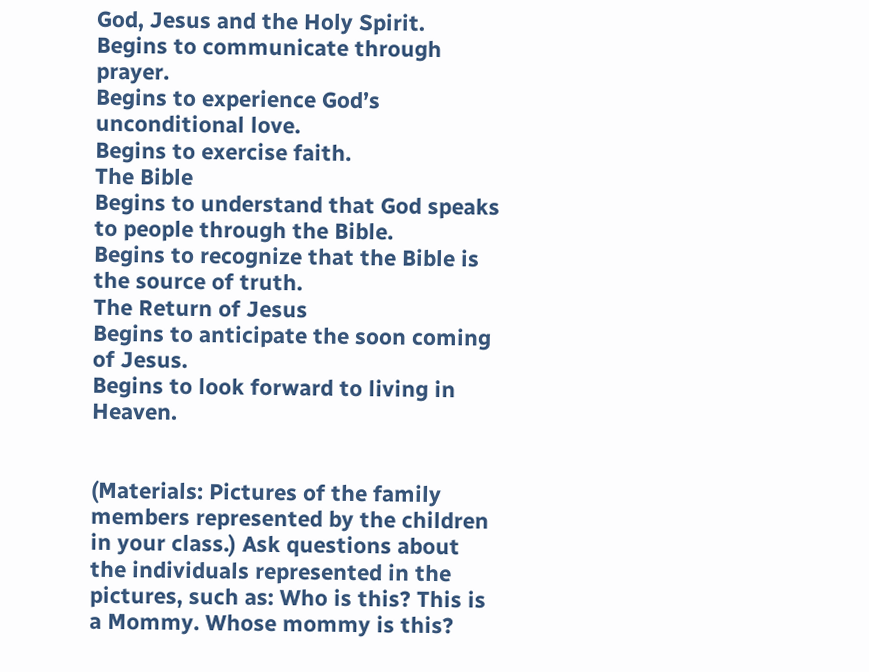God, Jesus and the Holy Spirit.
Begins to communicate through prayer.
Begins to experience God’s unconditional love.
Begins to exercise faith.
The Bible
Begins to understand that God speaks to people through the Bible.
Begins to recognize that the Bible is the source of truth.
The Return of Jesus
Begins to anticipate the soon coming of Jesus.
Begins to look forward to living in Heaven.


(Materials: Pictures of the family members represented by the children in your class.) Ask questions about the individuals represented in the pictures, such as: Who is this? This is a Mommy. Whose mommy is this?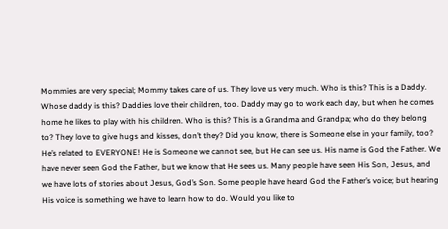Mommies are very special; Mommy takes care of us. They love us very much. Who is this? This is a Daddy. Whose daddy is this? Daddies love their children, too. Daddy may go to work each day, but when he comes home he likes to play with his children. Who is this? This is a Grandma and Grandpa; who do they belong to? They love to give hugs and kisses, don’t they? Did you know, there is Someone else in your family, too? He’s related to EVERYONE! He is Someone we cannot see, but He can see us. His name is God the Father. We have never seen God the Father, but we know that He sees us. Many people have seen His Son, Jesus, and we have lots of stories about Jesus, God’s Son. Some people have heard God the Father’s voice; but hearing His voice is something we have to learn how to do. Would you like to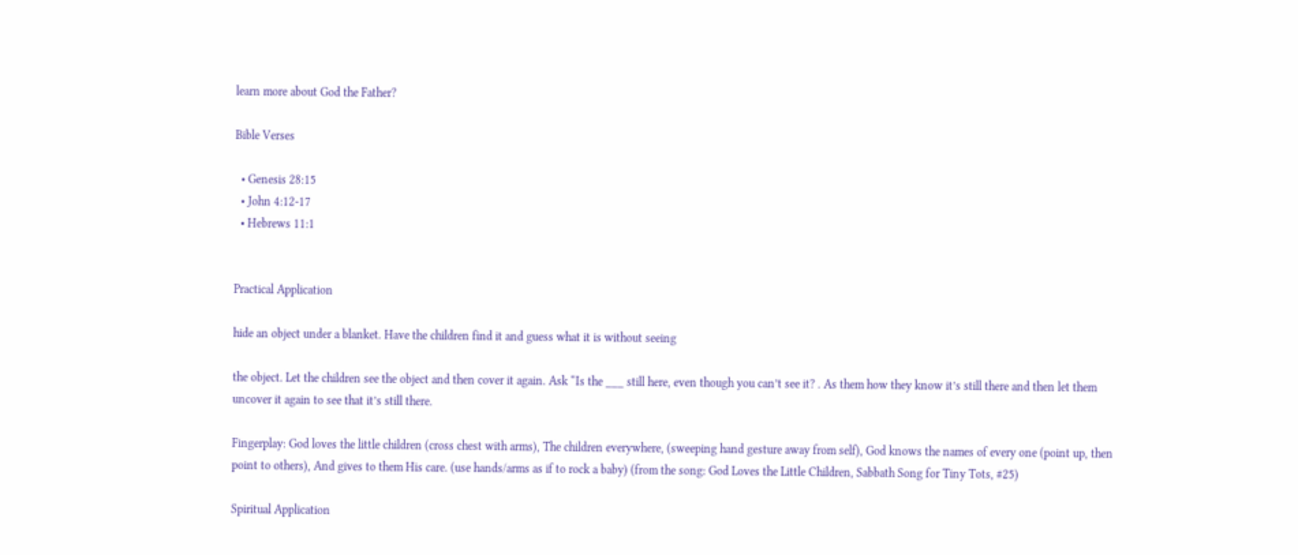learn more about God the Father?

Bible Verses

  • Genesis 28:15
  • John 4:12-17
  • Hebrews 11:1


Practical Application

hide an object under a blanket. Have the children find it and guess what it is without seeing

the object. Let the children see the object and then cover it again. Ask “Is the ___ still here, even though you can’t see it? . As them how they know it’s still there and then let them uncover it again to see that it’s still there.

Fingerplay: God loves the little children (cross chest with arms), The children everywhere, (sweeping hand gesture away from self), God knows the names of every one (point up, then point to others), And gives to them His care. (use hands/arms as if to rock a baby) (from the song: God Loves the Little Children, Sabbath Song for Tiny Tots, #25)

Spiritual Application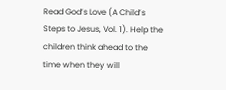Read God’s Love (A Child’s Steps to Jesus, Vol. 1). Help the children think ahead to the time when they will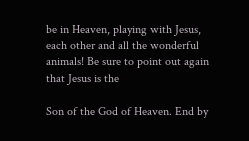be in Heaven, playing with Jesus, each other and all the wonderful animals! Be sure to point out again that Jesus is the

Son of the God of Heaven. End by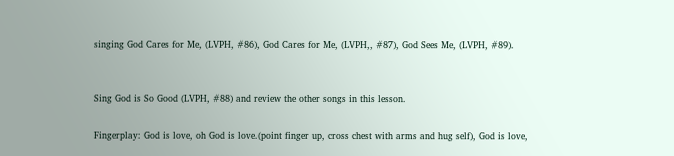singing God Cares for Me, (LVPH, #86), God Cares for Me, (LVPH,, #87), God Sees Me, (LVPH, #89).


Sing God is So Good (LVPH, #88) and review the other songs in this lesson.

Fingerplay: God is love, oh God is love.(point finger up, cross chest with arms and hug self), God is love,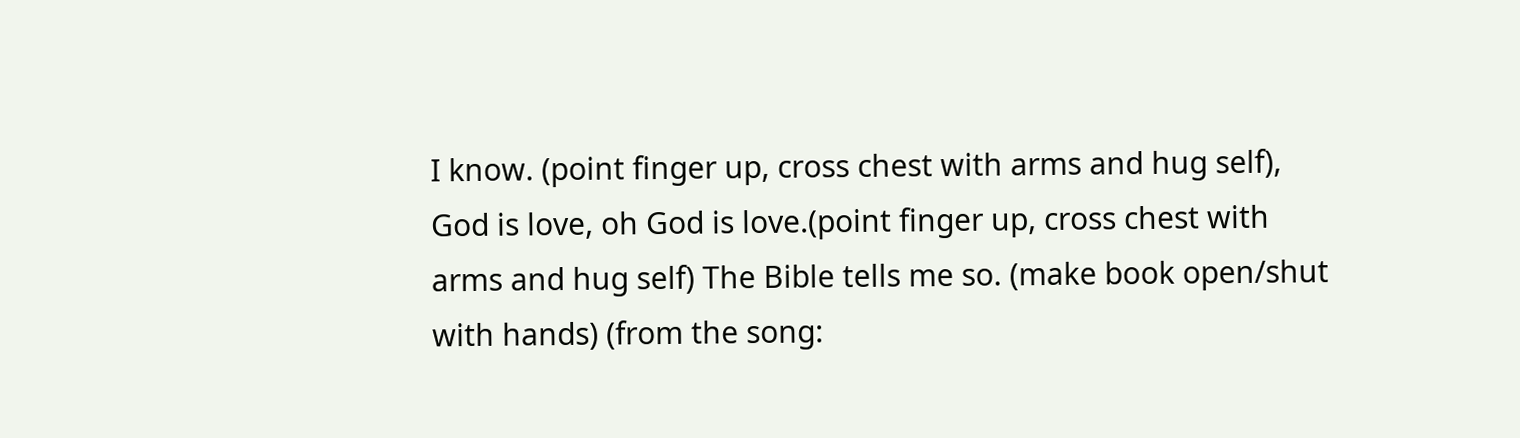I know. (point finger up, cross chest with arms and hug self), God is love, oh God is love.(point finger up, cross chest with arms and hug self) The Bible tells me so. (make book open/shut with hands) (from the song: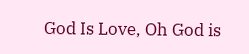God Is Love, Oh God is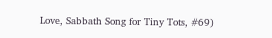Love, Sabbath Song for Tiny Tots, #69)